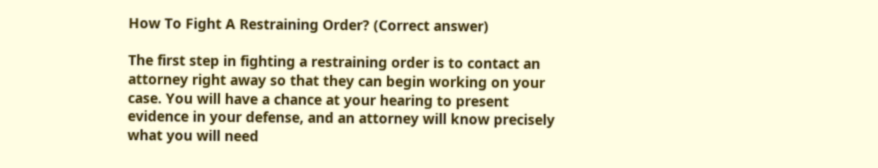How To Fight A Restraining Order? (Correct answer)

The first step in fighting a restraining order is to contact an attorney right away so that they can begin working on your case. You will have a chance at your hearing to present evidence in your defense, and an attorney will know precisely what you will need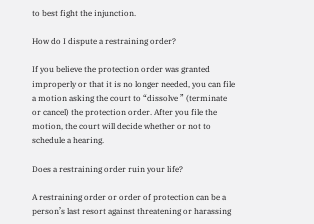to best fight the injunction.

How do I dispute a restraining order?

If you believe the protection order was granted improperly or that it is no longer needed, you can file a motion asking the court to “dissolve ” (terminate or cancel) the protection order. After you file the motion, the court will decide whether or not to schedule a hearing.

Does a restraining order ruin your life?

A restraining order or order of protection can be a person’s last resort against threatening or harassing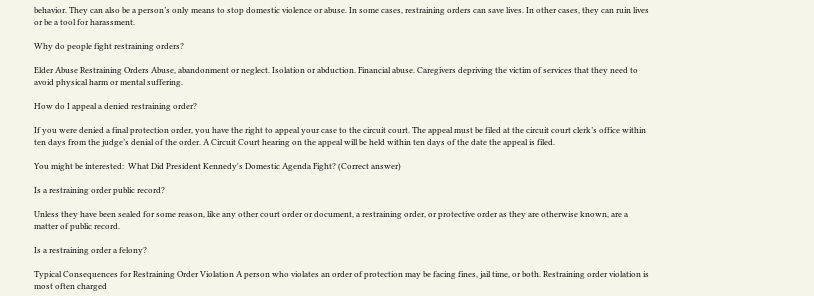behavior. They can also be a person’s only means to stop domestic violence or abuse. In some cases, restraining orders can save lives. In other cases, they can ruin lives or be a tool for harassment.

Why do people fight restraining orders?

Elder Abuse Restraining Orders Abuse, abandonment or neglect. Isolation or abduction. Financial abuse. Caregivers depriving the victim of services that they need to avoid physical harm or mental suffering.

How do I appeal a denied restraining order?

If you were denied a final protection order, you have the right to appeal your case to the circuit court. The appeal must be filed at the circuit court clerk’s office within ten days from the judge’s denial of the order. A Circuit Court hearing on the appeal will be held within ten days of the date the appeal is filed.

You might be interested:  What Did President Kennedy's Domestic Agenda Fight? (Correct answer)

Is a restraining order public record?

Unless they have been sealed for some reason, like any other court order or document, a restraining order, or protective order as they are otherwise known, are a matter of public record.

Is a restraining order a felony?

Typical Consequences for Restraining Order Violation A person who violates an order of protection may be facing fines, jail time, or both. Restraining order violation is most often charged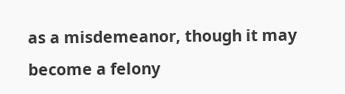as a misdemeanor, though it may become a felony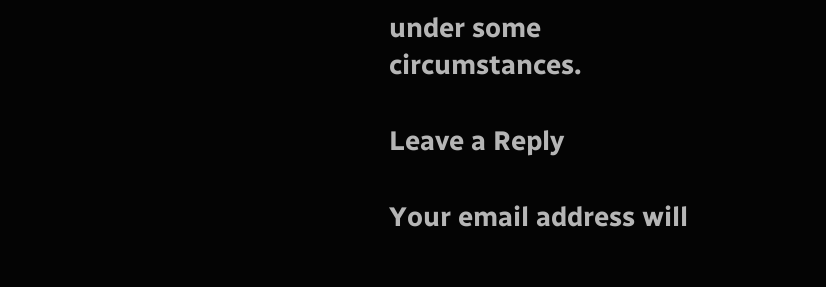under some circumstances.

Leave a Reply

Your email address will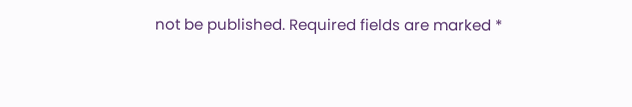not be published. Required fields are marked *